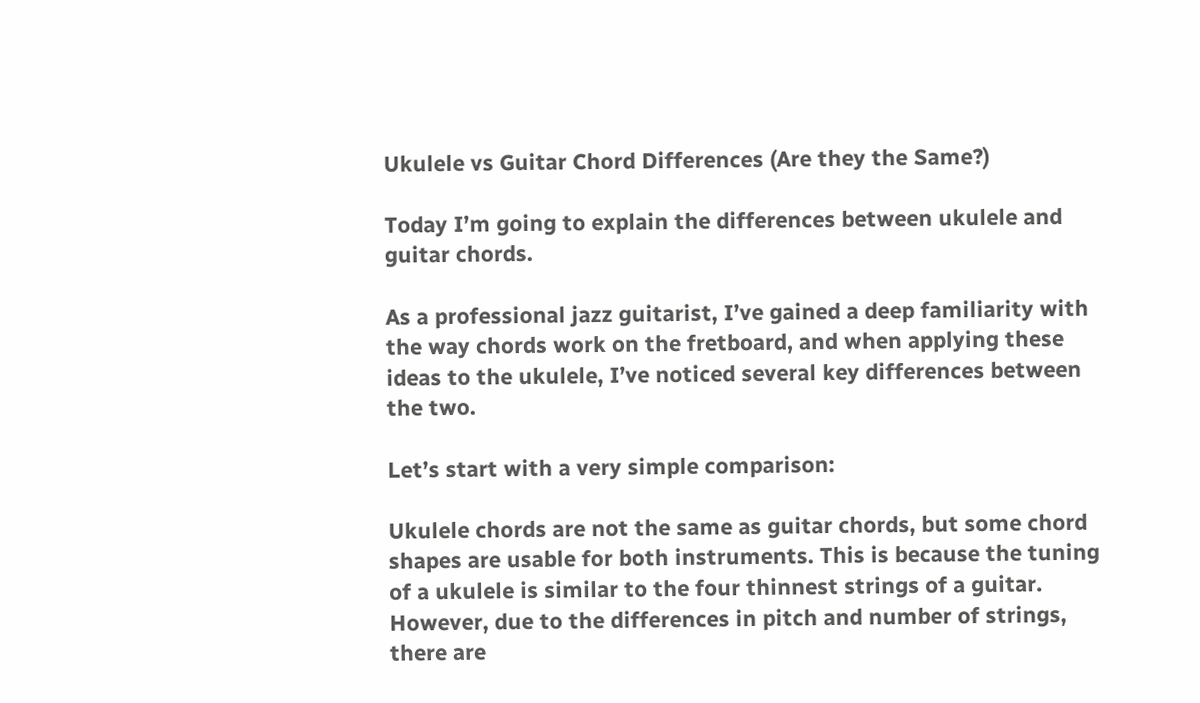Ukulele vs Guitar Chord Differences (Are they the Same?)

Today I’m going to explain the differences between ukulele and guitar chords.

As a professional jazz guitarist, I’ve gained a deep familiarity with the way chords work on the fretboard, and when applying these ideas to the ukulele, I’ve noticed several key differences between the two.

Let’s start with a very simple comparison:

Ukulele chords are not the same as guitar chords, but some chord shapes are usable for both instruments. This is because the tuning of a ukulele is similar to the four thinnest strings of a guitar. However, due to the differences in pitch and number of strings, there are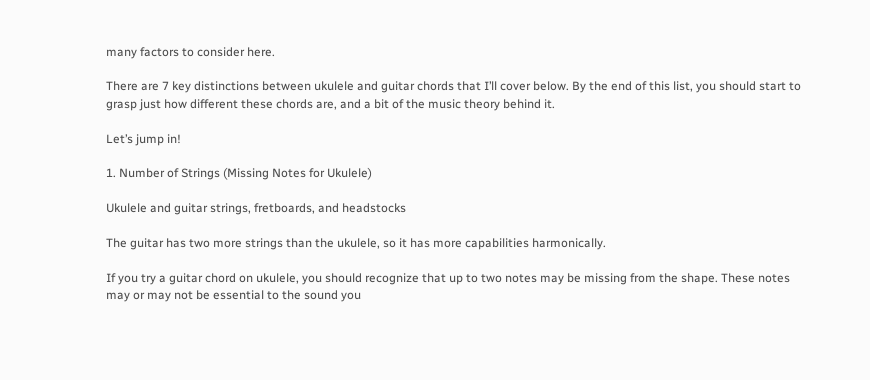many factors to consider here.

There are 7 key distinctions between ukulele and guitar chords that I’ll cover below. By the end of this list, you should start to grasp just how different these chords are, and a bit of the music theory behind it.

Let’s jump in!

1. Number of Strings (Missing Notes for Ukulele)

Ukulele and guitar strings, fretboards, and headstocks

The guitar has two more strings than the ukulele, so it has more capabilities harmonically.

If you try a guitar chord on ukulele, you should recognize that up to two notes may be missing from the shape. These notes may or may not be essential to the sound you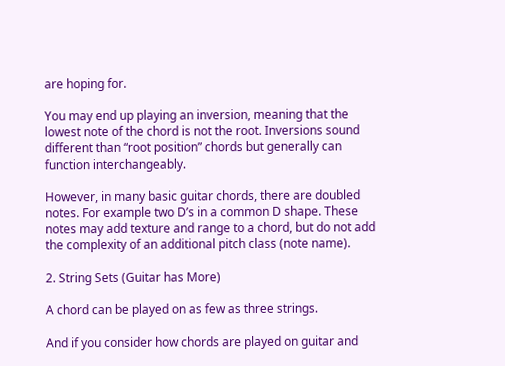are hoping for.

You may end up playing an inversion, meaning that the lowest note of the chord is not the root. Inversions sound different than “root position” chords but generally can function interchangeably.

However, in many basic guitar chords, there are doubled notes. For example two D’s in a common D shape. These notes may add texture and range to a chord, but do not add the complexity of an additional pitch class (note name).

2. String Sets (Guitar has More)

A chord can be played on as few as three strings.

And if you consider how chords are played on guitar and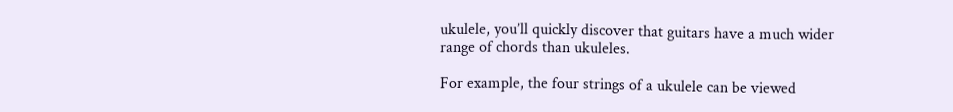ukulele, you’ll quickly discover that guitars have a much wider range of chords than ukuleles.

For example, the four strings of a ukulele can be viewed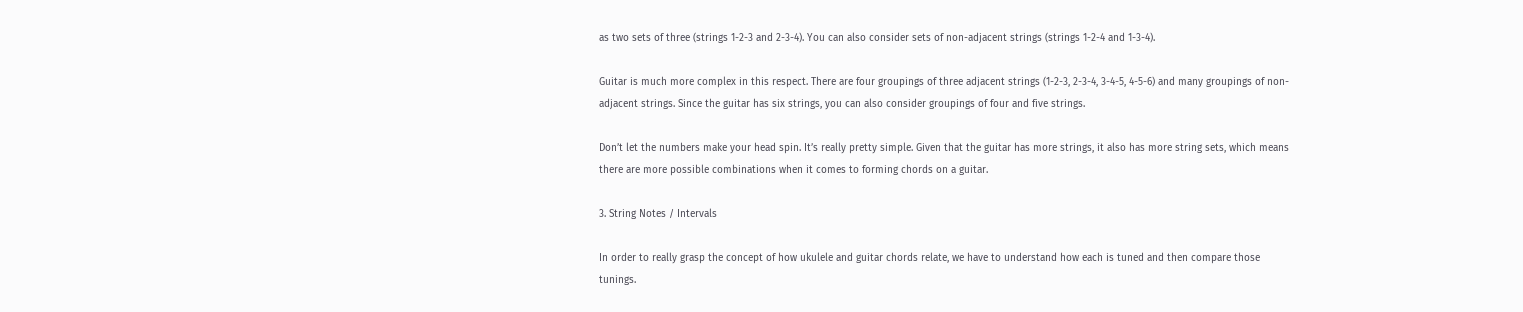as two sets of three (strings 1-2-3 and 2-3-4). You can also consider sets of non-adjacent strings (strings 1-2-4 and 1-3-4).

Guitar is much more complex in this respect. There are four groupings of three adjacent strings (1-2-3, 2-3-4, 3-4-5, 4-5-6) and many groupings of non-adjacent strings. Since the guitar has six strings, you can also consider groupings of four and five strings.

Don’t let the numbers make your head spin. It’s really pretty simple. Given that the guitar has more strings, it also has more string sets, which means there are more possible combinations when it comes to forming chords on a guitar.

3. String Notes / Intervals

In order to really grasp the concept of how ukulele and guitar chords relate, we have to understand how each is tuned and then compare those tunings.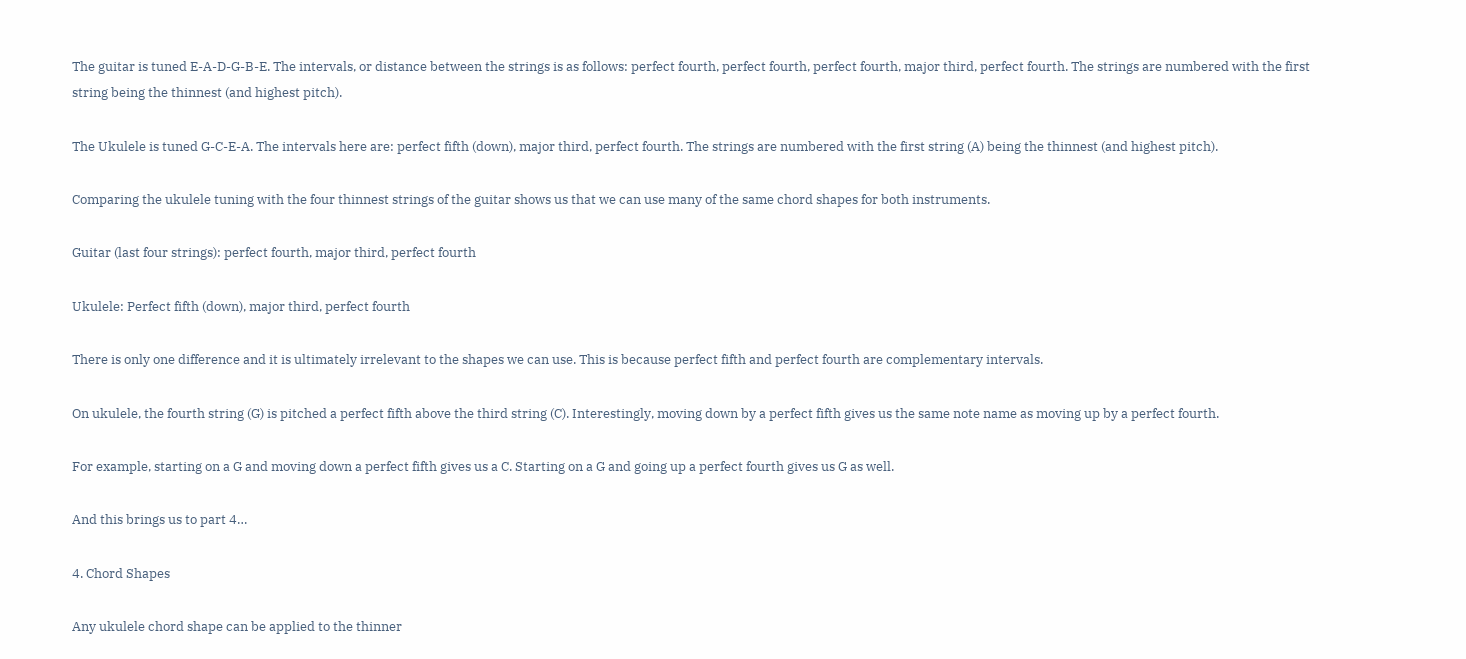The guitar is tuned E-A-D-G-B-E. The intervals, or distance between the strings is as follows: perfect fourth, perfect fourth, perfect fourth, major third, perfect fourth. The strings are numbered with the first string being the thinnest (and highest pitch).

The Ukulele is tuned G-C-E-A. The intervals here are: perfect fifth (down), major third, perfect fourth. The strings are numbered with the first string (A) being the thinnest (and highest pitch).

Comparing the ukulele tuning with the four thinnest strings of the guitar shows us that we can use many of the same chord shapes for both instruments.

Guitar (last four strings): perfect fourth, major third, perfect fourth

Ukulele: Perfect fifth (down), major third, perfect fourth

There is only one difference and it is ultimately irrelevant to the shapes we can use. This is because perfect fifth and perfect fourth are complementary intervals.

On ukulele, the fourth string (G) is pitched a perfect fifth above the third string (C). Interestingly, moving down by a perfect fifth gives us the same note name as moving up by a perfect fourth.

For example, starting on a G and moving down a perfect fifth gives us a C. Starting on a G and going up a perfect fourth gives us G as well.

And this brings us to part 4…

4. Chord Shapes

Any ukulele chord shape can be applied to the thinner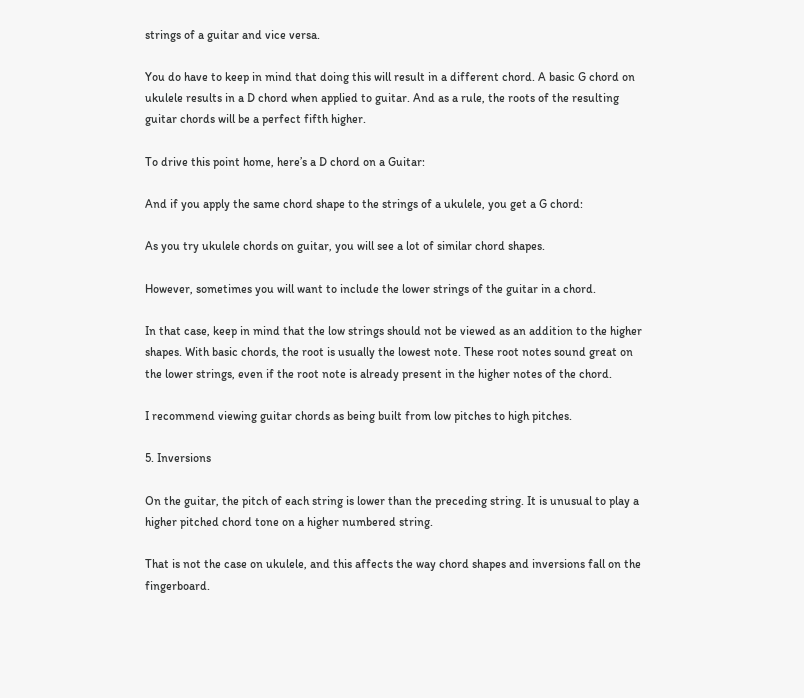strings of a guitar and vice versa.

You do have to keep in mind that doing this will result in a different chord. A basic G chord on ukulele results in a D chord when applied to guitar. And as a rule, the roots of the resulting guitar chords will be a perfect fifth higher.

To drive this point home, here’s a D chord on a Guitar:

And if you apply the same chord shape to the strings of a ukulele, you get a G chord:

As you try ukulele chords on guitar, you will see a lot of similar chord shapes.

However, sometimes you will want to include the lower strings of the guitar in a chord.

In that case, keep in mind that the low strings should not be viewed as an addition to the higher shapes. With basic chords, the root is usually the lowest note. These root notes sound great on the lower strings, even if the root note is already present in the higher notes of the chord.

I recommend viewing guitar chords as being built from low pitches to high pitches.

5. Inversions

On the guitar, the pitch of each string is lower than the preceding string. It is unusual to play a higher pitched chord tone on a higher numbered string.

That is not the case on ukulele, and this affects the way chord shapes and inversions fall on the fingerboard.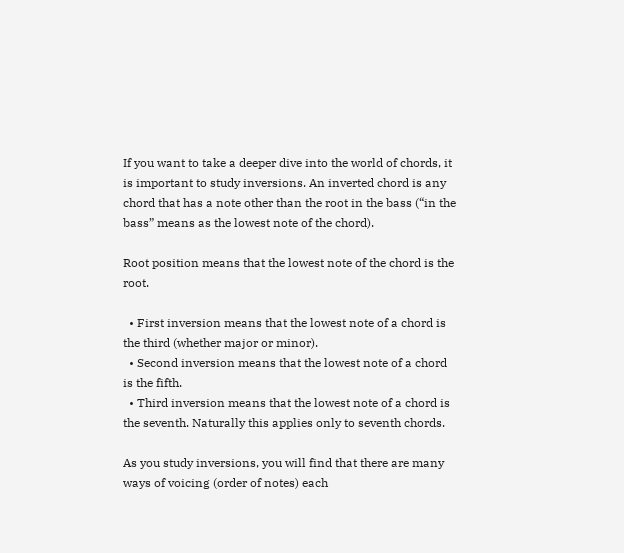If you want to take a deeper dive into the world of chords, it is important to study inversions. An inverted chord is any chord that has a note other than the root in the bass (“in the bass” means as the lowest note of the chord).

Root position means that the lowest note of the chord is the root.

  • First inversion means that the lowest note of a chord is the third (whether major or minor).
  • Second inversion means that the lowest note of a chord is the fifth.
  • Third inversion means that the lowest note of a chord is the seventh. Naturally this applies only to seventh chords.

As you study inversions, you will find that there are many ways of voicing (order of notes) each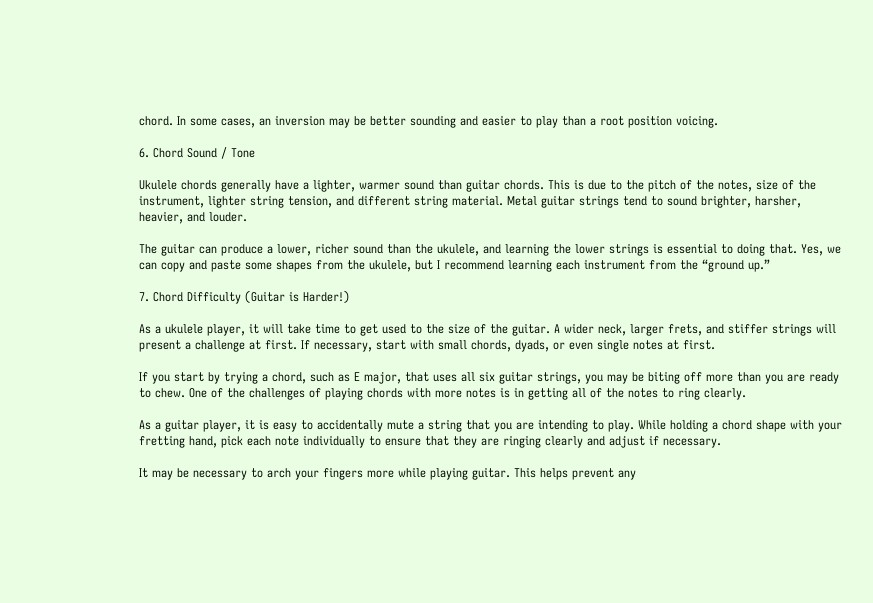chord. In some cases, an inversion may be better sounding and easier to play than a root position voicing.

6. Chord Sound / Tone

Ukulele chords generally have a lighter, warmer sound than guitar chords. This is due to the pitch of the notes, size of the instrument, lighter string tension, and different string material. Metal guitar strings tend to sound brighter, harsher, heavier, and louder.

The guitar can produce a lower, richer sound than the ukulele, and learning the lower strings is essential to doing that. Yes, we can copy and paste some shapes from the ukulele, but I recommend learning each instrument from the “ground up.”

7. Chord Difficulty (Guitar is Harder!)

As a ukulele player, it will take time to get used to the size of the guitar. A wider neck, larger frets, and stiffer strings will present a challenge at first. If necessary, start with small chords, dyads, or even single notes at first.

If you start by trying a chord, such as E major, that uses all six guitar strings, you may be biting off more than you are ready to chew. One of the challenges of playing chords with more notes is in getting all of the notes to ring clearly.

As a guitar player, it is easy to accidentally mute a string that you are intending to play. While holding a chord shape with your fretting hand, pick each note individually to ensure that they are ringing clearly and adjust if necessary.

It may be necessary to arch your fingers more while playing guitar. This helps prevent any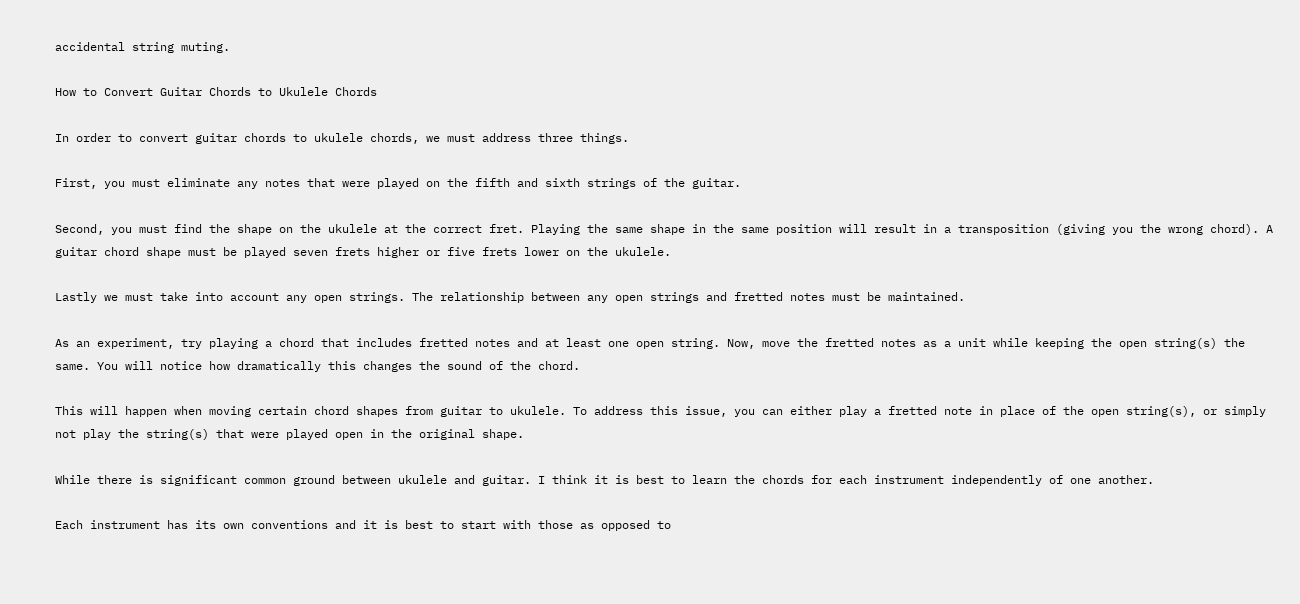accidental string muting.

How to Convert Guitar Chords to Ukulele Chords

In order to convert guitar chords to ukulele chords, we must address three things.

First, you must eliminate any notes that were played on the fifth and sixth strings of the guitar.

Second, you must find the shape on the ukulele at the correct fret. Playing the same shape in the same position will result in a transposition (giving you the wrong chord). A guitar chord shape must be played seven frets higher or five frets lower on the ukulele.

Lastly we must take into account any open strings. The relationship between any open strings and fretted notes must be maintained.

As an experiment, try playing a chord that includes fretted notes and at least one open string. Now, move the fretted notes as a unit while keeping the open string(s) the same. You will notice how dramatically this changes the sound of the chord.

This will happen when moving certain chord shapes from guitar to ukulele. To address this issue, you can either play a fretted note in place of the open string(s), or simply not play the string(s) that were played open in the original shape.

While there is significant common ground between ukulele and guitar. I think it is best to learn the chords for each instrument independently of one another.

Each instrument has its own conventions and it is best to start with those as opposed to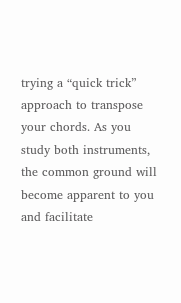trying a “quick trick” approach to transpose your chords. As you study both instruments, the common ground will become apparent to you and facilitate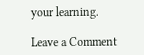your learning.

Leave a Comment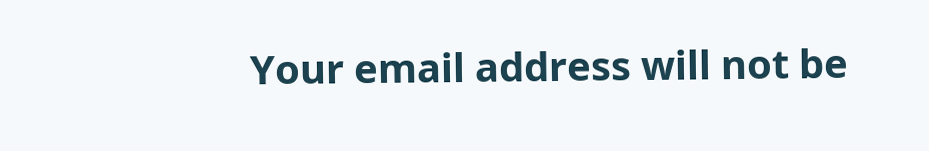Your email address will not be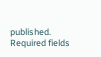published. Required fields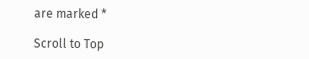are marked *

Scroll to Top